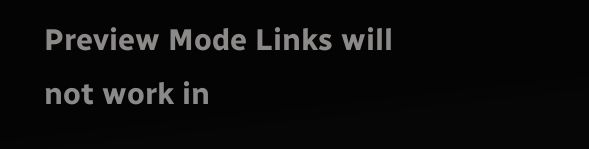Preview Mode Links will not work in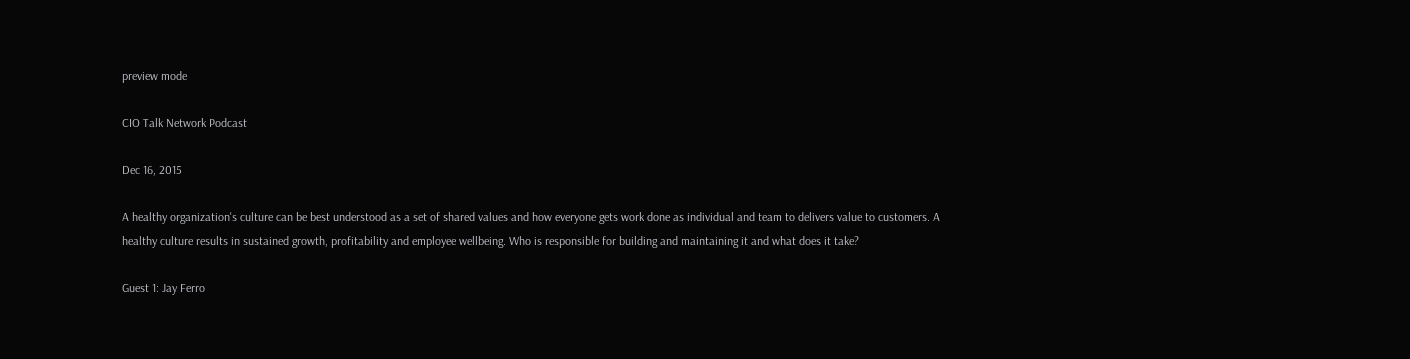preview mode

CIO Talk Network Podcast

Dec 16, 2015

A healthy organization's culture can be best understood as a set of shared values and how everyone gets work done as individual and team to delivers value to customers. A healthy culture results in sustained growth, profitability and employee wellbeing. Who is responsible for building and maintaining it and what does it take?

Guest 1: Jay Ferro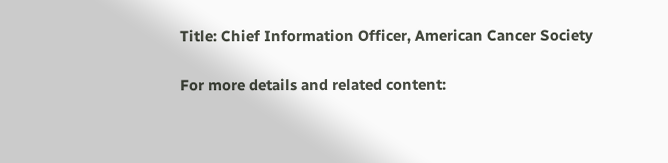Title: Chief Information Officer, American Cancer Society

For more details and related content: